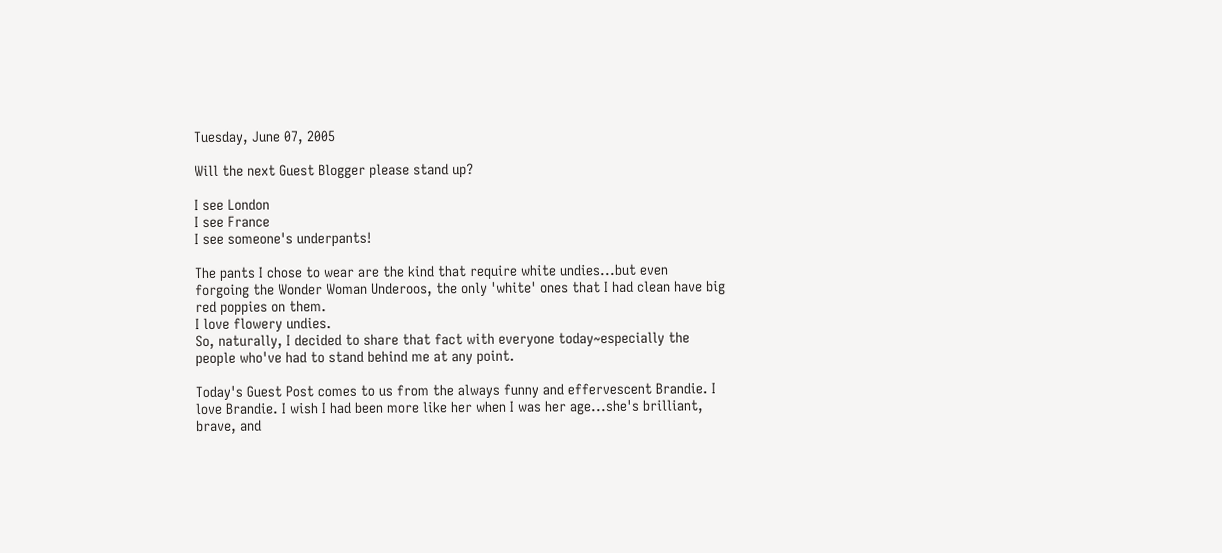Tuesday, June 07, 2005

Will the next Guest Blogger please stand up?

I see London
I see France
I see someone's underpants!

The pants I chose to wear are the kind that require white undies...but even forgoing the Wonder Woman Underoos, the only 'white' ones that I had clean have big red poppies on them.
I love flowery undies.
So, naturally, I decided to share that fact with everyone today~especially the people who've had to stand behind me at any point.

Today's Guest Post comes to us from the always funny and effervescent Brandie. I love Brandie. I wish I had been more like her when I was her age...she's brilliant, brave, and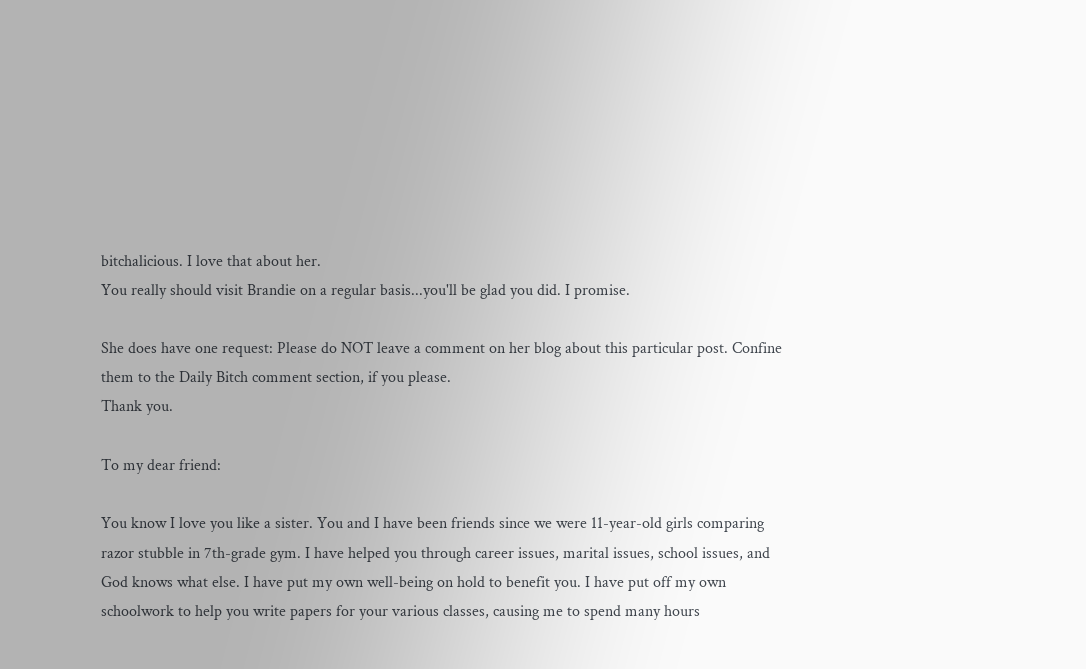bitchalicious. I love that about her.
You really should visit Brandie on a regular basis...you'll be glad you did. I promise.

She does have one request: Please do NOT leave a comment on her blog about this particular post. Confine them to the Daily Bitch comment section, if you please.
Thank you.

To my dear friend:

You know I love you like a sister. You and I have been friends since we were 11-year-old girls comparing razor stubble in 7th-grade gym. I have helped you through career issues, marital issues, school issues, and God knows what else. I have put my own well-being on hold to benefit you. I have put off my own schoolwork to help you write papers for your various classes, causing me to spend many hours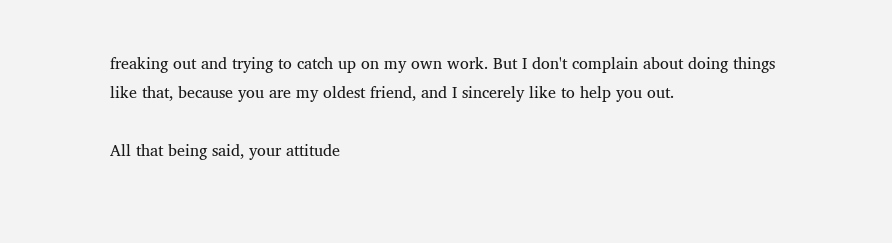freaking out and trying to catch up on my own work. But I don't complain about doing things like that, because you are my oldest friend, and I sincerely like to help you out.

All that being said, your attitude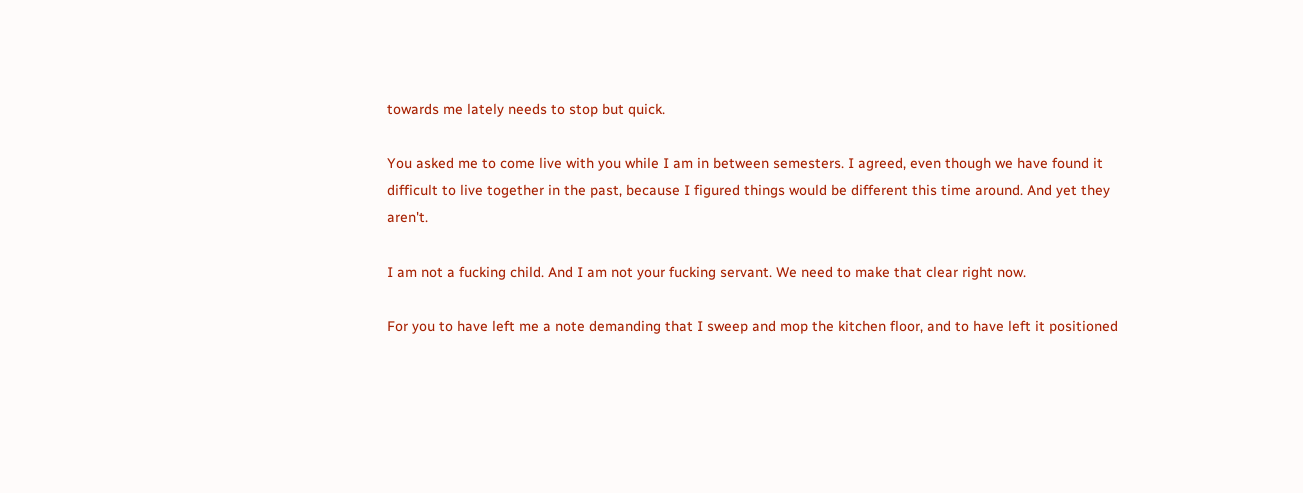towards me lately needs to stop but quick.

You asked me to come live with you while I am in between semesters. I agreed, even though we have found it difficult to live together in the past, because I figured things would be different this time around. And yet they aren't.

I am not a fucking child. And I am not your fucking servant. We need to make that clear right now.

For you to have left me a note demanding that I sweep and mop the kitchen floor, and to have left it positioned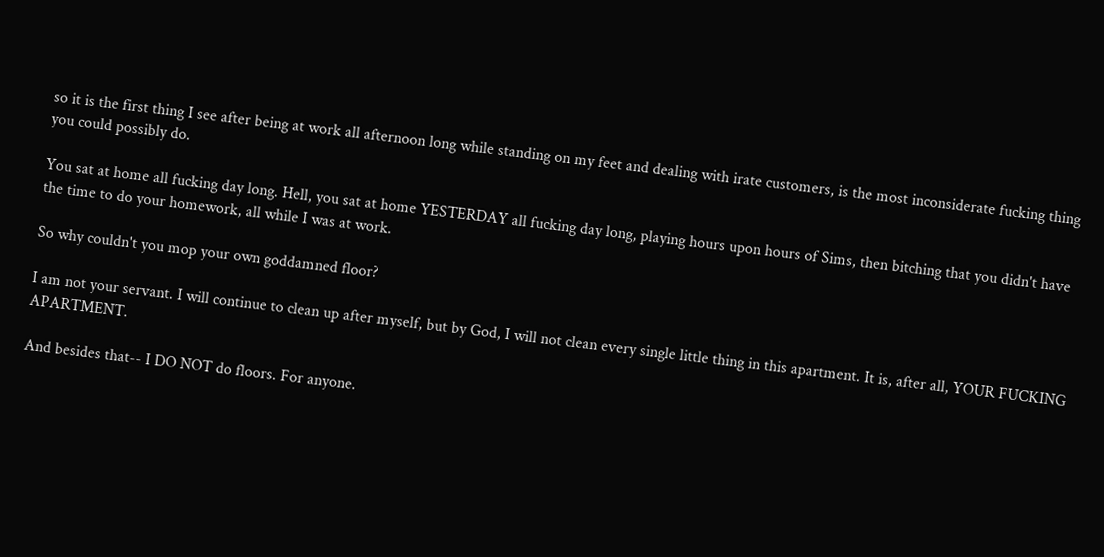so it is the first thing I see after being at work all afternoon long while standing on my feet and dealing with irate customers, is the most inconsiderate fucking thing you could possibly do.

You sat at home all fucking day long. Hell, you sat at home YESTERDAY all fucking day long, playing hours upon hours of Sims, then bitching that you didn't have the time to do your homework, all while I was at work.

So why couldn't you mop your own goddamned floor?

I am not your servant. I will continue to clean up after myself, but by God, I will not clean every single little thing in this apartment. It is, after all, YOUR FUCKING APARTMENT.

And besides that-- I DO NOT do floors. For anyone.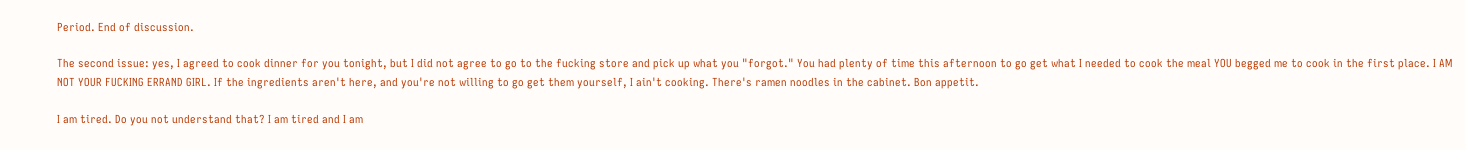Period. End of discussion.

The second issue: yes, I agreed to cook dinner for you tonight, but I did not agree to go to the fucking store and pick up what you "forgot." You had plenty of time this afternoon to go get what I needed to cook the meal YOU begged me to cook in the first place. I AM NOT YOUR FUCKING ERRAND GIRL. If the ingredients aren't here, and you're not willing to go get them yourself, I ain't cooking. There's ramen noodles in the cabinet. Bon appetit.

I am tired. Do you not understand that? I am tired and I am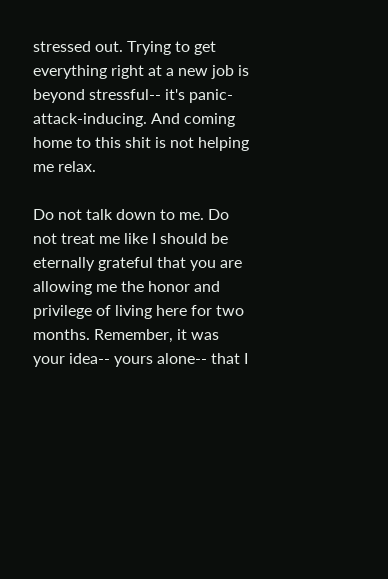stressed out. Trying to get everything right at a new job is beyond stressful-- it's panic-attack-inducing. And coming home to this shit is not helping me relax.

Do not talk down to me. Do not treat me like I should be eternally grateful that you are allowing me the honor and privilege of living here for two months. Remember, it was your idea-- yours alone-- that I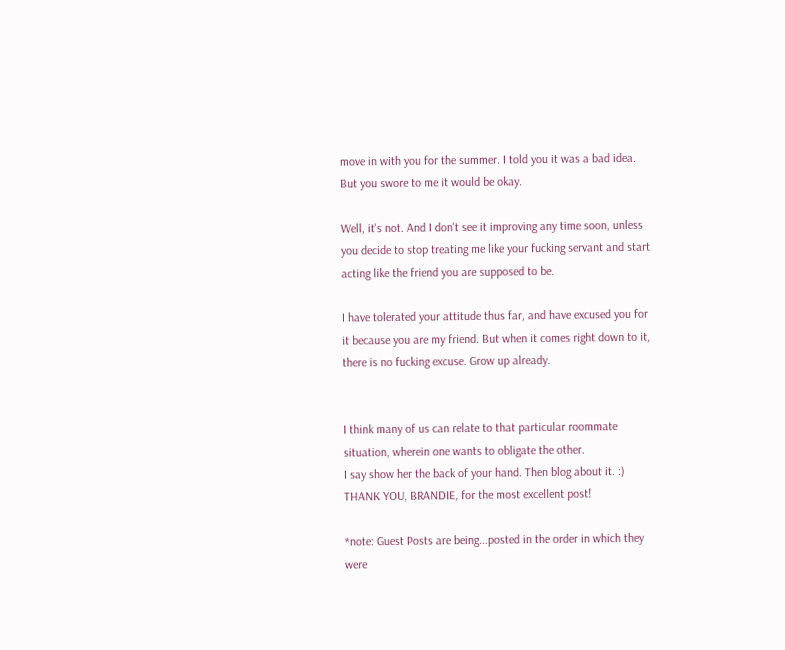move in with you for the summer. I told you it was a bad idea. But you swore to me it would be okay.

Well, it's not. And I don't see it improving any time soon, unless you decide to stop treating me like your fucking servant and start acting like the friend you are supposed to be.

I have tolerated your attitude thus far, and have excused you for it because you are my friend. But when it comes right down to it, there is no fucking excuse. Grow up already.


I think many of us can relate to that particular roommate situation, wherein one wants to obligate the other.
I say show her the back of your hand. Then blog about it. :)
THANK YOU, BRANDIE, for the most excellent post!

*note: Guest Posts are being...posted in the order in which they were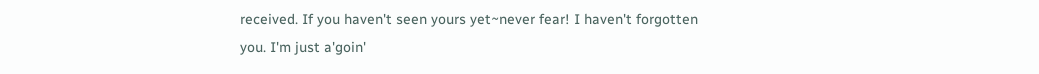received. If you haven't seen yours yet~never fear! I haven't forgotten you. I'm just a'goin'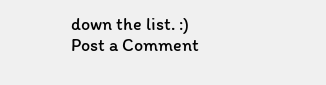down the list. :)
Post a Comment